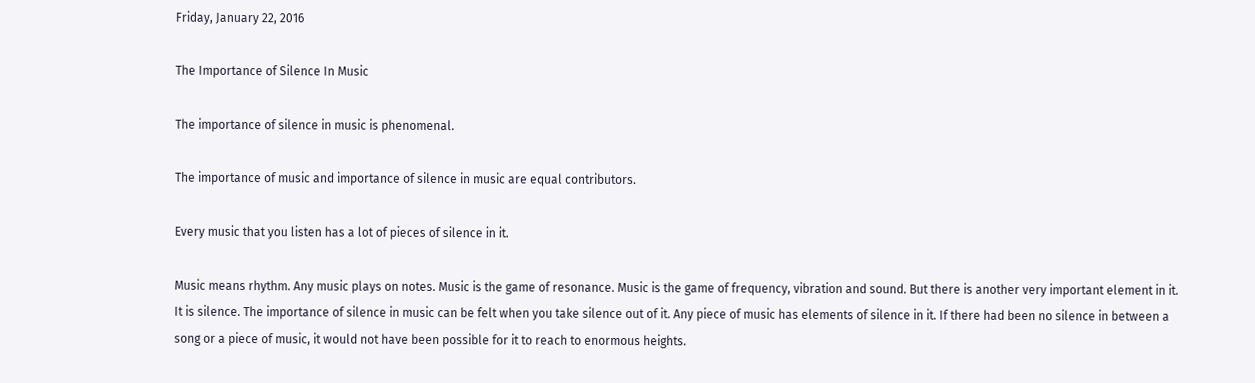Friday, January 22, 2016

The Importance of Silence In Music

The importance of silence in music is phenomenal.

The importance of music and importance of silence in music are equal contributors.

Every music that you listen has a lot of pieces of silence in it.

Music means rhythm. Any music plays on notes. Music is the game of resonance. Music is the game of frequency, vibration and sound. But there is another very important element in it. It is silence. The importance of silence in music can be felt when you take silence out of it. Any piece of music has elements of silence in it. If there had been no silence in between a song or a piece of music, it would not have been possible for it to reach to enormous heights.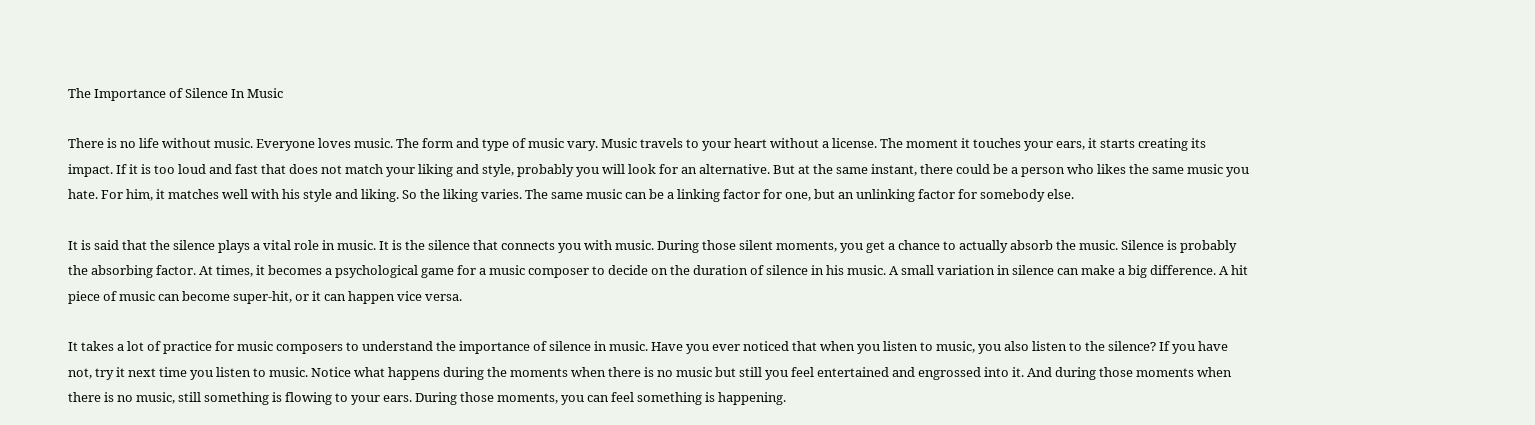The Importance of Silence In Music

There is no life without music. Everyone loves music. The form and type of music vary. Music travels to your heart without a license. The moment it touches your ears, it starts creating its impact. If it is too loud and fast that does not match your liking and style, probably you will look for an alternative. But at the same instant, there could be a person who likes the same music you hate. For him, it matches well with his style and liking. So the liking varies. The same music can be a linking factor for one, but an unlinking factor for somebody else.

It is said that the silence plays a vital role in music. It is the silence that connects you with music. During those silent moments, you get a chance to actually absorb the music. Silence is probably the absorbing factor. At times, it becomes a psychological game for a music composer to decide on the duration of silence in his music. A small variation in silence can make a big difference. A hit piece of music can become super-hit, or it can happen vice versa.

It takes a lot of practice for music composers to understand the importance of silence in music. Have you ever noticed that when you listen to music, you also listen to the silence? If you have not, try it next time you listen to music. Notice what happens during the moments when there is no music but still you feel entertained and engrossed into it. And during those moments when there is no music, still something is flowing to your ears. During those moments, you can feel something is happening.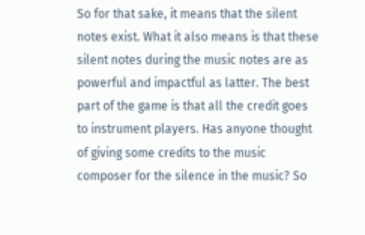So for that sake, it means that the silent notes exist. What it also means is that these silent notes during the music notes are as powerful and impactful as latter. The best part of the game is that all the credit goes to instrument players. Has anyone thought of giving some credits to the music composer for the silence in the music? So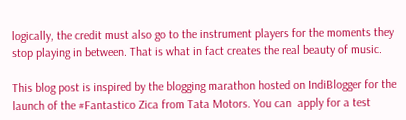logically, the credit must also go to the instrument players for the moments they stop playing in between. That is what in fact creates the real beauty of music.

This blog post is inspired by the blogging marathon hosted on IndiBlogger for the launch of the #Fantastico Zica from Tata Motors. You can  apply for a test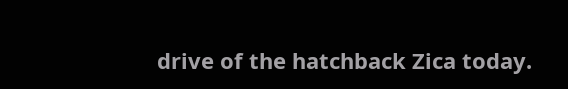drive of the hatchback Zica today.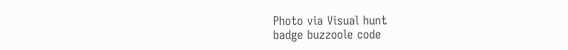Photo via Visual hunt
badge buzzoole code